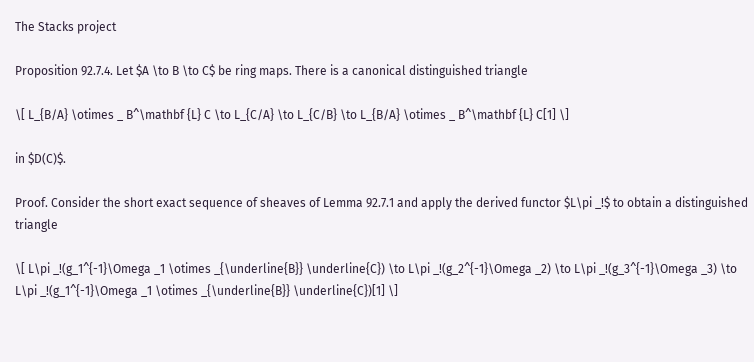The Stacks project

Proposition 92.7.4. Let $A \to B \to C$ be ring maps. There is a canonical distinguished triangle

\[ L_{B/A} \otimes _ B^\mathbf {L} C \to L_{C/A} \to L_{C/B} \to L_{B/A} \otimes _ B^\mathbf {L} C[1] \]

in $D(C)$.

Proof. Consider the short exact sequence of sheaves of Lemma 92.7.1 and apply the derived functor $L\pi _!$ to obtain a distinguished triangle

\[ L\pi _!(g_1^{-1}\Omega _1 \otimes _{\underline{B}} \underline{C}) \to L\pi _!(g_2^{-1}\Omega _2) \to L\pi _!(g_3^{-1}\Omega _3) \to L\pi _!(g_1^{-1}\Omega _1 \otimes _{\underline{B}} \underline{C})[1] \]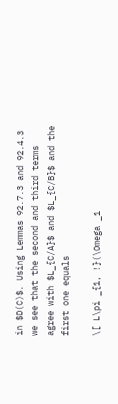in $D(C)$. Using Lemmas 92.7.3 and 92.4.3 we see that the second and third terms agree with $L_{C/A}$ and $L_{C/B}$ and the first one equals

\[ L\pi _{1, !}(\Omega _1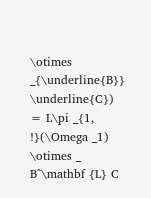\otimes _{\underline{B}} \underline{C}) = L\pi _{1, !}(\Omega _1) \otimes _ B^\mathbf {L} C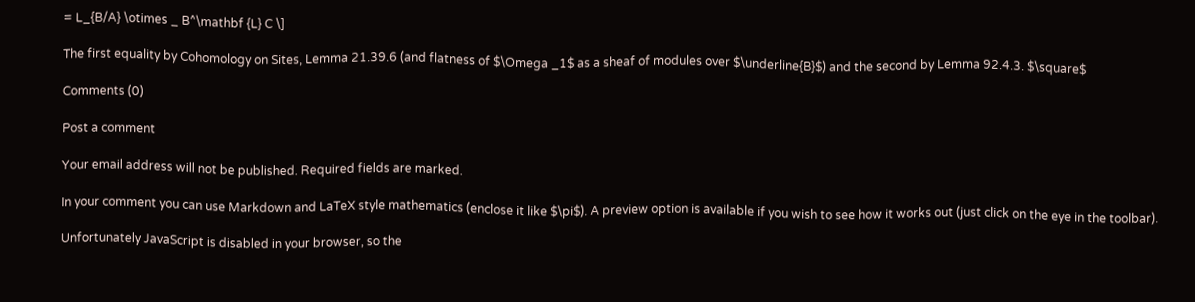= L_{B/A} \otimes _ B^\mathbf {L} C \]

The first equality by Cohomology on Sites, Lemma 21.39.6 (and flatness of $\Omega _1$ as a sheaf of modules over $\underline{B}$) and the second by Lemma 92.4.3. $\square$

Comments (0)

Post a comment

Your email address will not be published. Required fields are marked.

In your comment you can use Markdown and LaTeX style mathematics (enclose it like $\pi$). A preview option is available if you wish to see how it works out (just click on the eye in the toolbar).

Unfortunately JavaScript is disabled in your browser, so the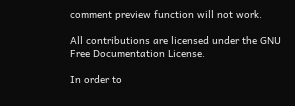comment preview function will not work.

All contributions are licensed under the GNU Free Documentation License.

In order to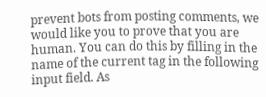prevent bots from posting comments, we would like you to prove that you are human. You can do this by filling in the name of the current tag in the following input field. As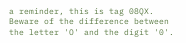a reminder, this is tag 08QX. Beware of the difference between the letter 'O' and the digit '0'.